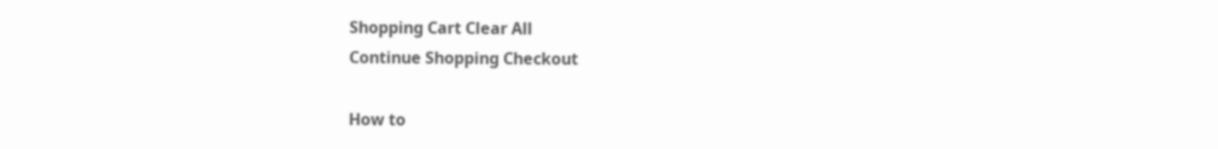Shopping Cart Clear All
Continue Shopping Checkout

How to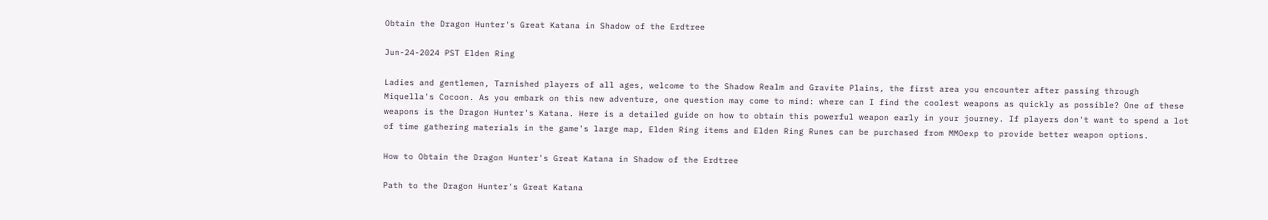Obtain the Dragon Hunter's Great Katana in Shadow of the Erdtree

Jun-24-2024 PST Elden Ring

Ladies and gentlemen, Tarnished players of all ages, welcome to the Shadow Realm and Gravite Plains, the first area you encounter after passing through Miquella's Cocoon. As you embark on this new adventure, one question may come to mind: where can I find the coolest weapons as quickly as possible? One of these weapons is the Dragon Hunter's Katana. Here is a detailed guide on how to obtain this powerful weapon early in your journey. If players don't want to spend a lot of time gathering materials in the game's large map, Elden Ring items and Elden Ring Runes can be purchased from MMOexp to provide better weapon options.

How to Obtain the Dragon Hunter's Great Katana in Shadow of the Erdtree

Path to the Dragon Hunter's Great Katana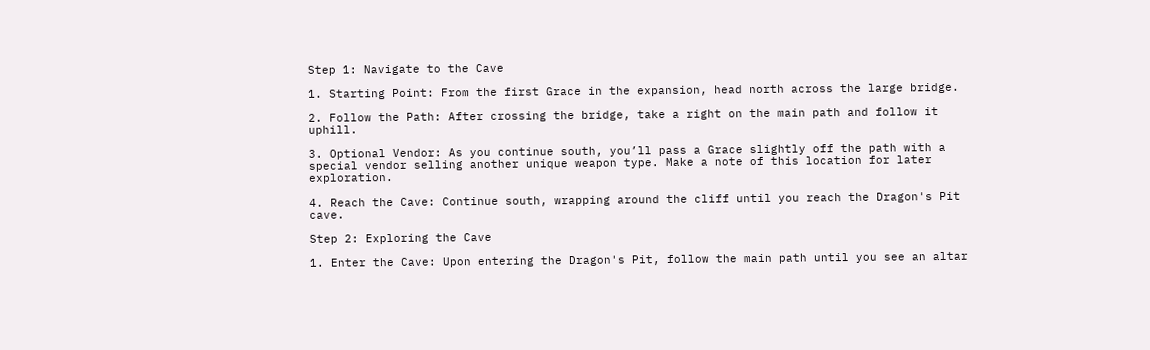Step 1: Navigate to the Cave

1. Starting Point: From the first Grace in the expansion, head north across the large bridge.

2. Follow the Path: After crossing the bridge, take a right on the main path and follow it uphill.

3. Optional Vendor: As you continue south, you’ll pass a Grace slightly off the path with a special vendor selling another unique weapon type. Make a note of this location for later exploration.

4. Reach the Cave: Continue south, wrapping around the cliff until you reach the Dragon's Pit cave.

Step 2: Exploring the Cave

1. Enter the Cave: Upon entering the Dragon's Pit, follow the main path until you see an altar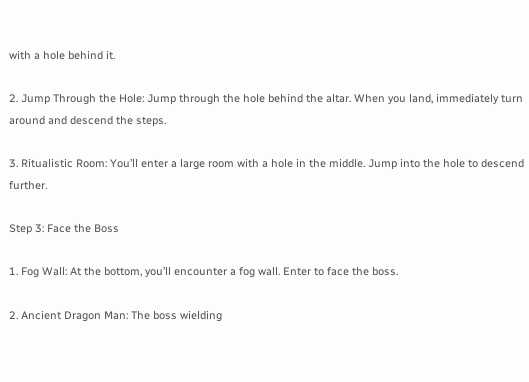with a hole behind it.

2. Jump Through the Hole: Jump through the hole behind the altar. When you land, immediately turn around and descend the steps.

3. Ritualistic Room: You’ll enter a large room with a hole in the middle. Jump into the hole to descend further.

Step 3: Face the Boss

1. Fog Wall: At the bottom, you’ll encounter a fog wall. Enter to face the boss.

2. Ancient Dragon Man: The boss wielding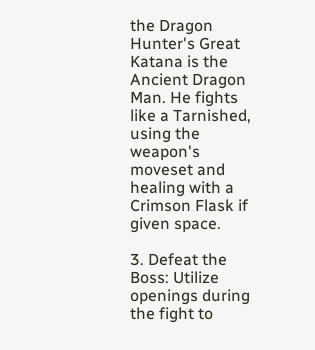the Dragon Hunter's Great Katana is the Ancient Dragon Man. He fights like a Tarnished, using the weapon's moveset and healing with a Crimson Flask if given space.

3. Defeat the Boss: Utilize openings during the fight to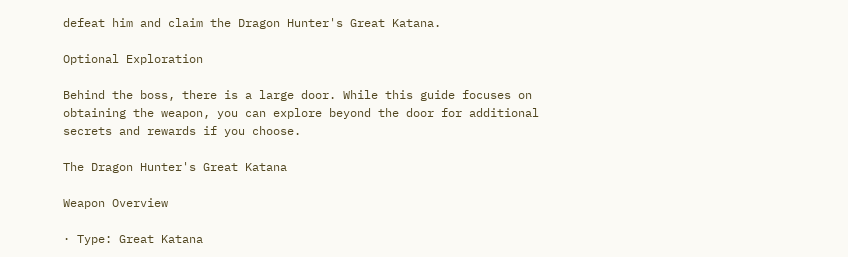defeat him and claim the Dragon Hunter's Great Katana.

Optional Exploration

Behind the boss, there is a large door. While this guide focuses on obtaining the weapon, you can explore beyond the door for additional secrets and rewards if you choose.

The Dragon Hunter's Great Katana

Weapon Overview

· Type: Great Katana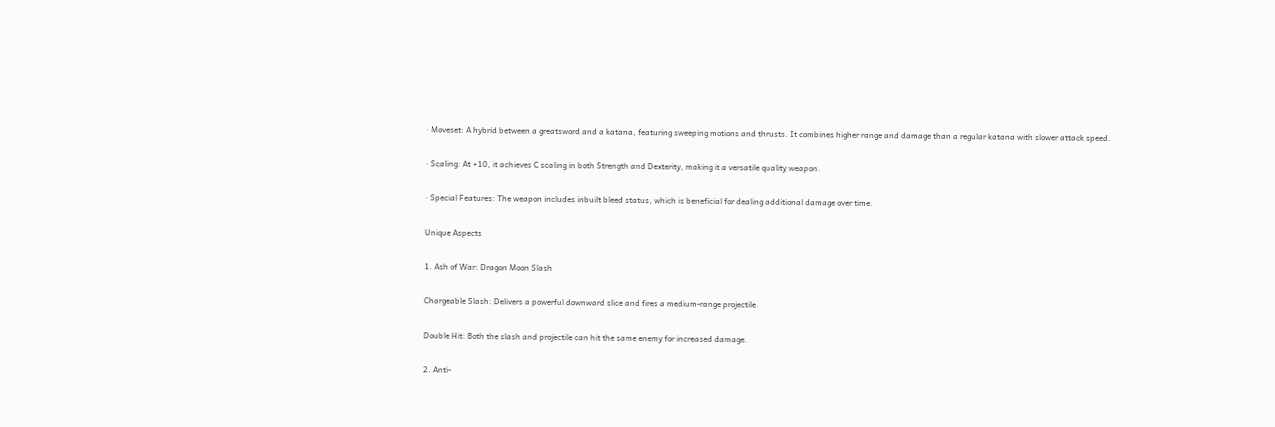· Moveset: A hybrid between a greatsword and a katana, featuring sweeping motions and thrusts. It combines higher range and damage than a regular katana with slower attack speed.

· Scaling: At +10, it achieves C scaling in both Strength and Dexterity, making it a versatile quality weapon.

· Special Features: The weapon includes inbuilt bleed status, which is beneficial for dealing additional damage over time.

Unique Aspects

1. Ash of War: Dragon Moon Slash

Chargeable Slash: Delivers a powerful downward slice and fires a medium-range projectile.

Double Hit: Both the slash and projectile can hit the same enemy for increased damage.

2. Anti-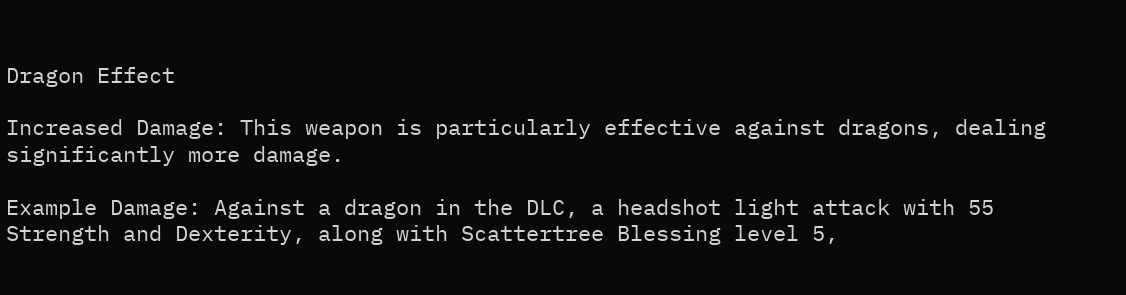Dragon Effect

Increased Damage: This weapon is particularly effective against dragons, dealing significantly more damage.

Example Damage: Against a dragon in the DLC, a headshot light attack with 55 Strength and Dexterity, along with Scattertree Blessing level 5,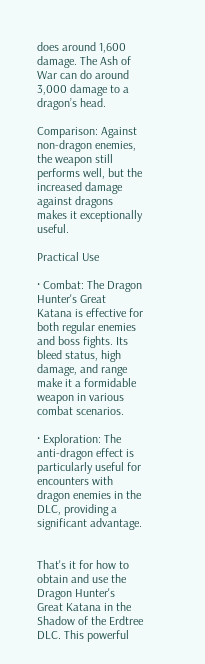does around 1,600 damage. The Ash of War can do around 3,000 damage to a dragon’s head.

Comparison: Against non-dragon enemies, the weapon still performs well, but the increased damage against dragons makes it exceptionally useful.

Practical Use

· Combat: The Dragon Hunter's Great Katana is effective for both regular enemies and boss fights. Its bleed status, high damage, and range make it a formidable weapon in various combat scenarios.

· Exploration: The anti-dragon effect is particularly useful for encounters with dragon enemies in the DLC, providing a significant advantage.


That's it for how to obtain and use the Dragon Hunter's Great Katana in the Shadow of the Erdtree DLC. This powerful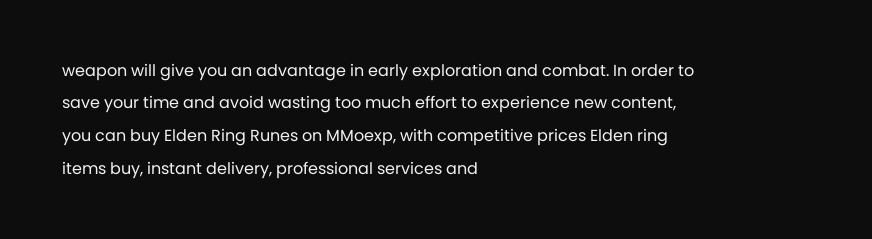weapon will give you an advantage in early exploration and combat. In order to save your time and avoid wasting too much effort to experience new content, you can buy Elden Ring Runes on MMoexp, with competitive prices Elden ring items buy, instant delivery, professional services and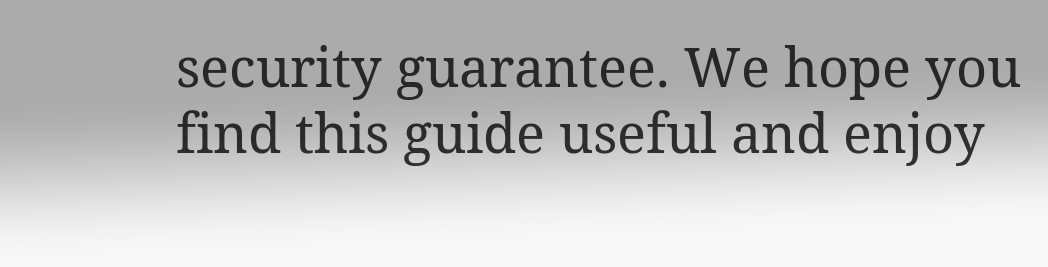security guarantee. We hope you find this guide useful and enjoy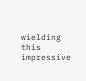wielding this impressive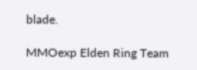blade.

MMOexp Elden Ring Team